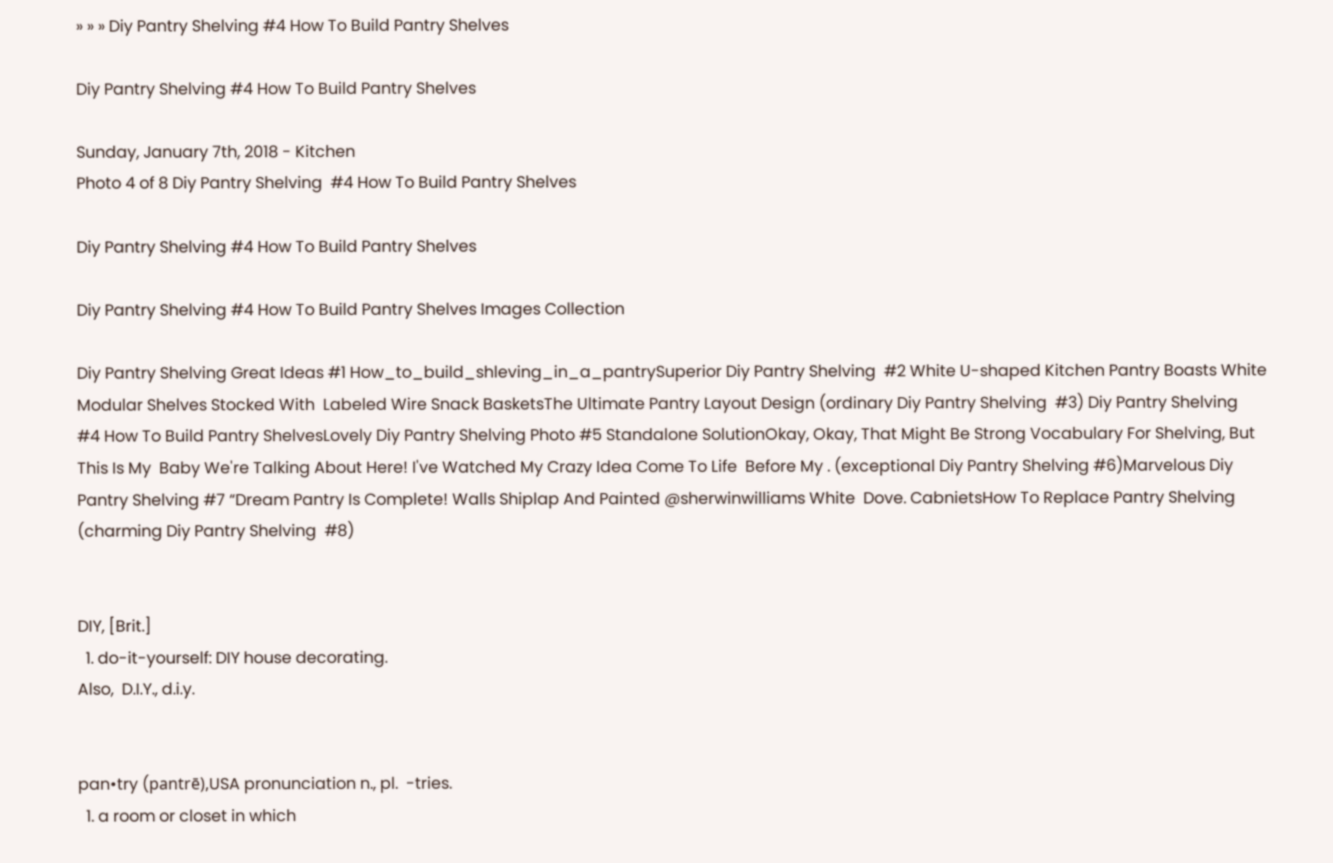» » » Diy Pantry Shelving #4 How To Build Pantry Shelves

Diy Pantry Shelving #4 How To Build Pantry Shelves

Sunday, January 7th, 2018 - Kitchen
Photo 4 of 8 Diy Pantry Shelving  #4 How To Build Pantry Shelves

Diy Pantry Shelving #4 How To Build Pantry Shelves

Diy Pantry Shelving #4 How To Build Pantry Shelves Images Collection

Diy Pantry Shelving Great Ideas #1 How_to_build_shleving_in_a_pantrySuperior Diy Pantry Shelving  #2 White U-shaped Kitchen Pantry Boasts White Modular Shelves Stocked With  Labeled Wire Snack BasketsThe Ultimate Pantry Layout Design (ordinary Diy Pantry Shelving  #3) Diy Pantry Shelving  #4 How To Build Pantry ShelvesLovely Diy Pantry Shelving Photo #5 Standalone SolutionOkay, Okay, That Might Be Strong Vocabulary For Shelving, But This Is My  Baby We're Talking About Here! I've Watched My Crazy Idea Come To Life  Before My . (exceptional Diy Pantry Shelving #6)Marvelous Diy Pantry Shelving #7 “Dream Pantry Is Complete! Walls Shiplap And Painted @sherwinwilliams White  Dove. CabnietsHow To Replace Pantry Shelving (charming Diy Pantry Shelving  #8)


DIY, [Brit.]
  1. do-it-yourself: DIY house decorating.
Also,  D.I.Y., d.i.y.


pan•try (pantrē),USA pronunciation n., pl.  -tries.
  1. a room or closet in which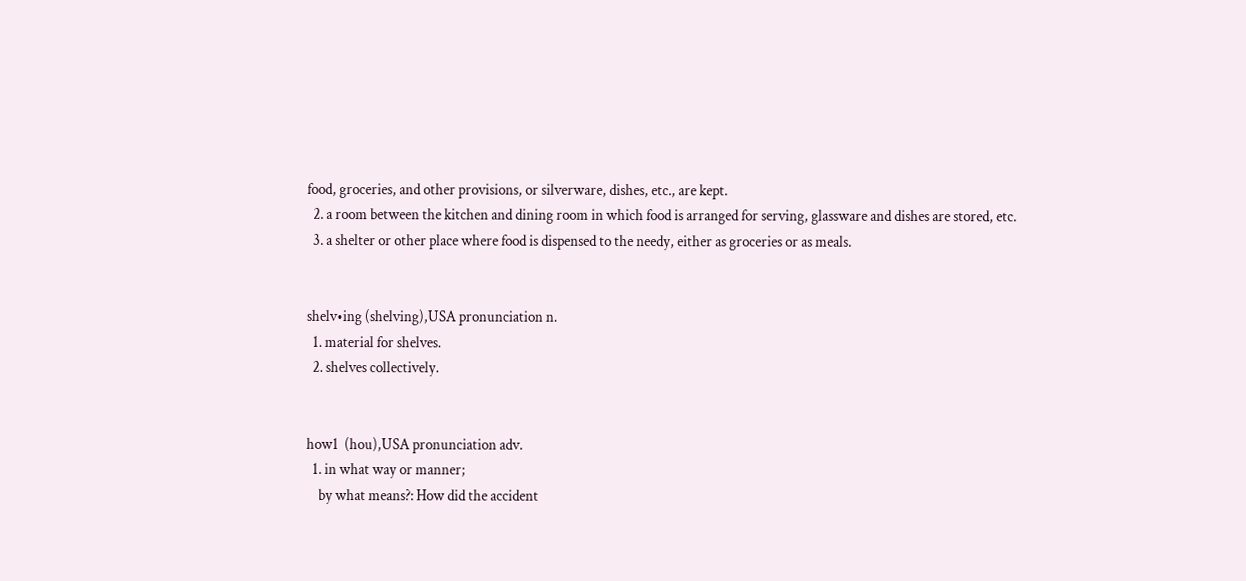food, groceries, and other provisions, or silverware, dishes, etc., are kept.
  2. a room between the kitchen and dining room in which food is arranged for serving, glassware and dishes are stored, etc.
  3. a shelter or other place where food is dispensed to the needy, either as groceries or as meals.


shelv•ing (shelving),USA pronunciation n.
  1. material for shelves.
  2. shelves collectively.


how1  (hou),USA pronunciation adv.
  1. in what way or manner;
    by what means?: How did the accident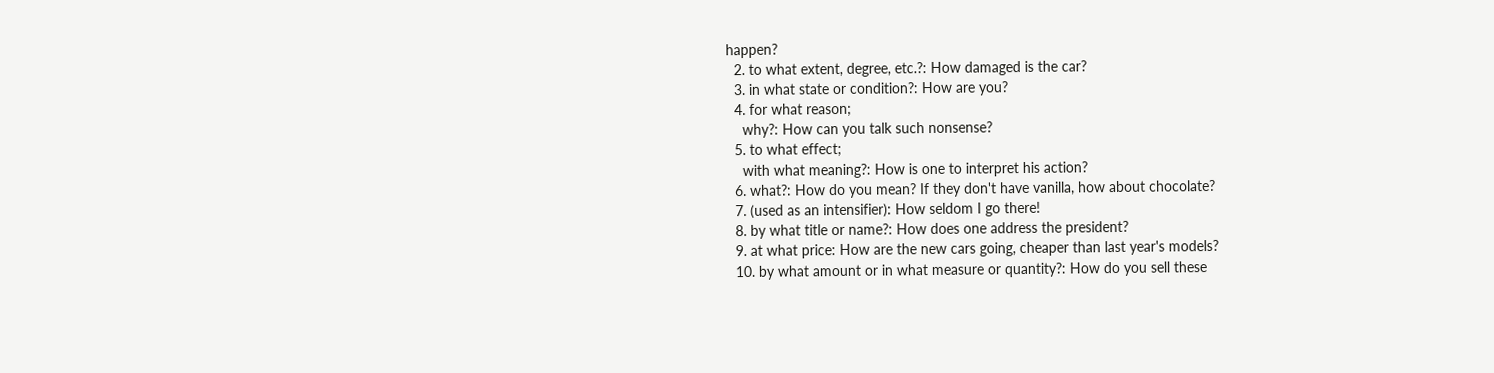happen?
  2. to what extent, degree, etc.?: How damaged is the car?
  3. in what state or condition?: How are you?
  4. for what reason;
    why?: How can you talk such nonsense?
  5. to what effect;
    with what meaning?: How is one to interpret his action?
  6. what?: How do you mean? If they don't have vanilla, how about chocolate?
  7. (used as an intensifier): How seldom I go there!
  8. by what title or name?: How does one address the president?
  9. at what price: How are the new cars going, cheaper than last year's models?
  10. by what amount or in what measure or quantity?: How do you sell these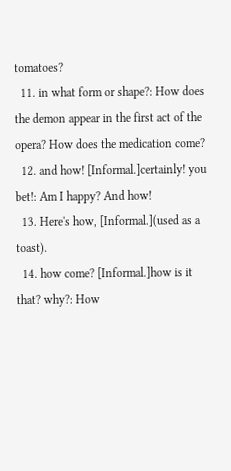tomatoes?
  11. in what form or shape?: How does the demon appear in the first act of the opera? How does the medication come?
  12. and how! [Informal.]certainly! you bet!: Am I happy? And how!
  13. Here's how, [Informal.](used as a toast).
  14. how come? [Informal.]how is it that? why?: How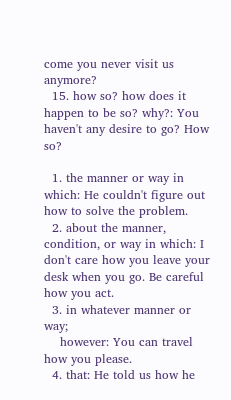come you never visit us anymore?
  15. how so? how does it happen to be so? why?: You haven't any desire to go? How so?

  1. the manner or way in which: He couldn't figure out how to solve the problem.
  2. about the manner, condition, or way in which: I don't care how you leave your desk when you go. Be careful how you act.
  3. in whatever manner or way;
    however: You can travel how you please.
  4. that: He told us how he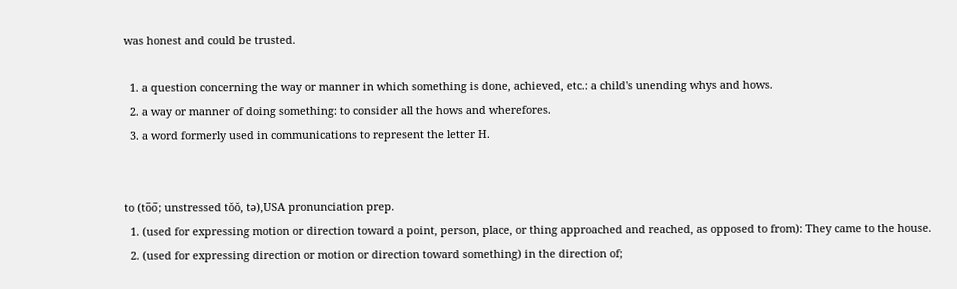was honest and could be trusted.

  1. a question concerning the way or manner in which something is done, achieved, etc.: a child's unending whys and hows.
  2. a way or manner of doing something: to consider all the hows and wherefores.
  3. a word formerly used in communications to represent the letter H.


to (to̅o̅; unstressed tŏŏ, tə),USA pronunciation prep.
  1. (used for expressing motion or direction toward a point, person, place, or thing approached and reached, as opposed to from): They came to the house.
  2. (used for expressing direction or motion or direction toward something) in the direction of;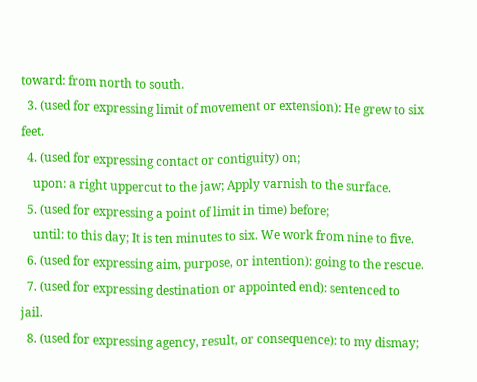toward: from north to south.
  3. (used for expressing limit of movement or extension): He grew to six feet.
  4. (used for expressing contact or contiguity) on;
    upon: a right uppercut to the jaw; Apply varnish to the surface.
  5. (used for expressing a point of limit in time) before;
    until: to this day; It is ten minutes to six. We work from nine to five.
  6. (used for expressing aim, purpose, or intention): going to the rescue.
  7. (used for expressing destination or appointed end): sentenced to jail.
  8. (used for expressing agency, result, or consequence): to my dismay;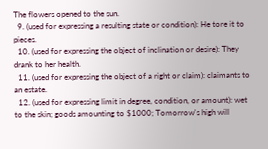The flowers opened to the sun.
  9. (used for expressing a resulting state or condition): He tore it to pieces.
  10. (used for expressing the object of inclination or desire): They drank to her health.
  11. (used for expressing the object of a right or claim): claimants to an estate.
  12. (used for expressing limit in degree, condition, or amount): wet to the skin; goods amounting to $1000; Tomorrow's high will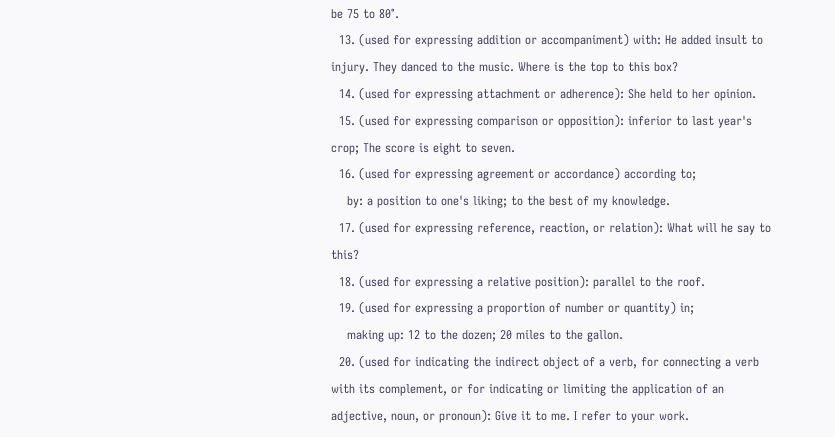be 75 to 80°.
  13. (used for expressing addition or accompaniment) with: He added insult to injury. They danced to the music. Where is the top to this box?
  14. (used for expressing attachment or adherence): She held to her opinion.
  15. (used for expressing comparison or opposition): inferior to last year's crop; The score is eight to seven.
  16. (used for expressing agreement or accordance) according to;
    by: a position to one's liking; to the best of my knowledge.
  17. (used for expressing reference, reaction, or relation): What will he say to this?
  18. (used for expressing a relative position): parallel to the roof.
  19. (used for expressing a proportion of number or quantity) in;
    making up: 12 to the dozen; 20 miles to the gallon.
  20. (used for indicating the indirect object of a verb, for connecting a verb with its complement, or for indicating or limiting the application of an adjective, noun, or pronoun): Give it to me. I refer to your work.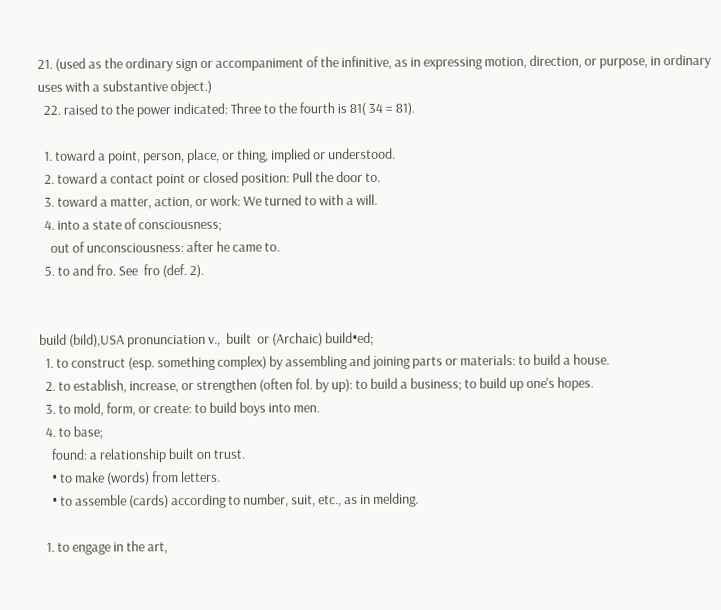21. (used as the ordinary sign or accompaniment of the infinitive, as in expressing motion, direction, or purpose, in ordinary uses with a substantive object.)
  22. raised to the power indicated: Three to the fourth is 81( 34 = 81).

  1. toward a point, person, place, or thing, implied or understood.
  2. toward a contact point or closed position: Pull the door to.
  3. toward a matter, action, or work: We turned to with a will.
  4. into a state of consciousness;
    out of unconsciousness: after he came to.
  5. to and fro. See  fro (def. 2).


build (bild),USA pronunciation v.,  built  or (Archaic) build•ed;
  1. to construct (esp. something complex) by assembling and joining parts or materials: to build a house.
  2. to establish, increase, or strengthen (often fol. by up): to build a business; to build up one's hopes.
  3. to mold, form, or create: to build boys into men.
  4. to base;
    found: a relationship built on trust.
    • to make (words) from letters.
    • to assemble (cards) according to number, suit, etc., as in melding.

  1. to engage in the art,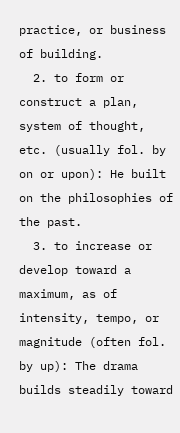practice, or business of building.
  2. to form or construct a plan, system of thought, etc. (usually fol. by on or upon): He built on the philosophies of the past.
  3. to increase or develop toward a maximum, as of intensity, tempo, or magnitude (often fol. by up): The drama builds steadily toward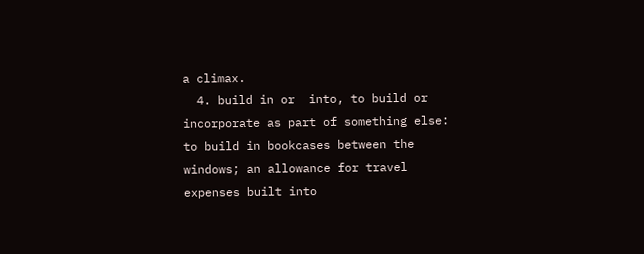a climax.
  4. build in or  into, to build or incorporate as part of something else: to build in bookcases between the windows; an allowance for travel expenses built into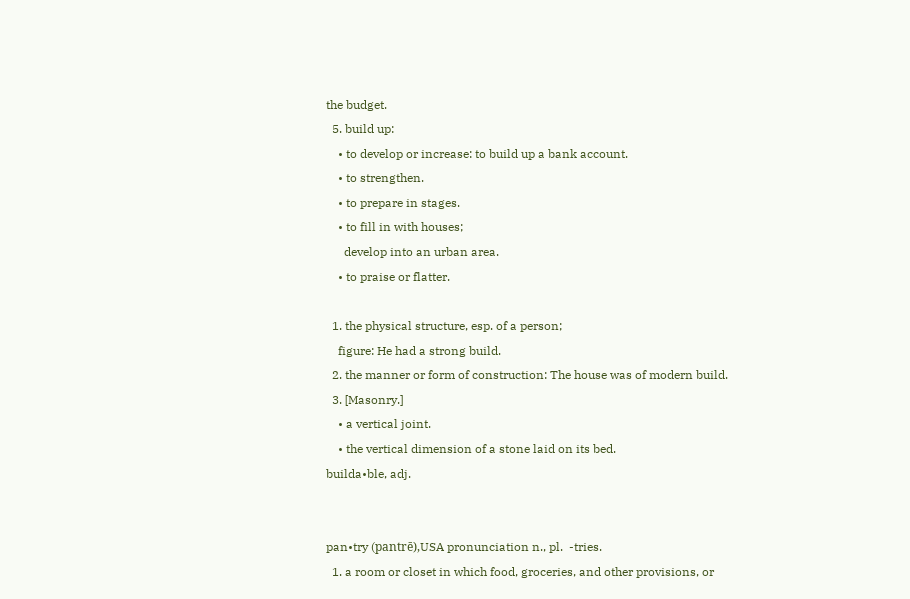the budget.
  5. build up:
    • to develop or increase: to build up a bank account.
    • to strengthen.
    • to prepare in stages.
    • to fill in with houses;
      develop into an urban area.
    • to praise or flatter.

  1. the physical structure, esp. of a person;
    figure: He had a strong build.
  2. the manner or form of construction: The house was of modern build.
  3. [Masonry.]
    • a vertical joint.
    • the vertical dimension of a stone laid on its bed.
builda•ble, adj.


pan•try (pantrē),USA pronunciation n., pl.  -tries.
  1. a room or closet in which food, groceries, and other provisions, or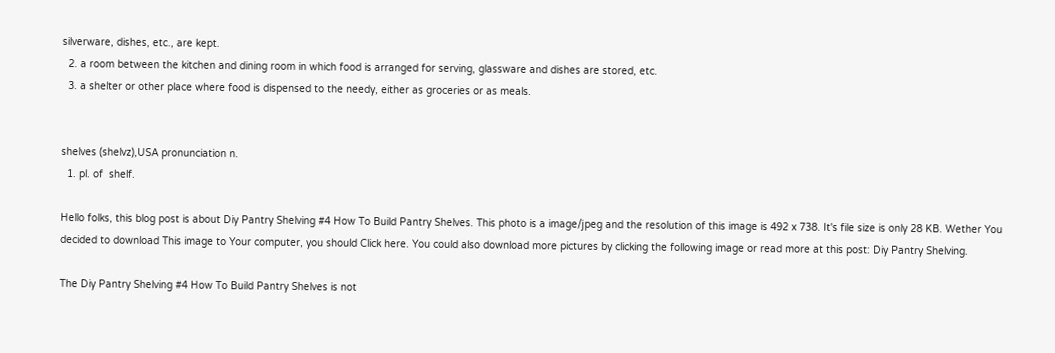silverware, dishes, etc., are kept.
  2. a room between the kitchen and dining room in which food is arranged for serving, glassware and dishes are stored, etc.
  3. a shelter or other place where food is dispensed to the needy, either as groceries or as meals.


shelves (shelvz),USA pronunciation n.
  1. pl. of  shelf.

Hello folks, this blog post is about Diy Pantry Shelving #4 How To Build Pantry Shelves. This photo is a image/jpeg and the resolution of this image is 492 x 738. It's file size is only 28 KB. Wether You decided to download This image to Your computer, you should Click here. You could also download more pictures by clicking the following image or read more at this post: Diy Pantry Shelving.

The Diy Pantry Shelving #4 How To Build Pantry Shelves is not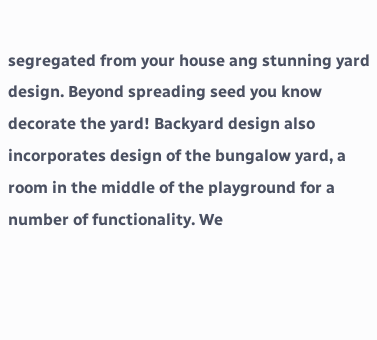segregated from your house ang stunning yard design. Beyond spreading seed you know decorate the yard! Backyard design also incorporates design of the bungalow yard, a room in the middle of the playground for a number of functionality. We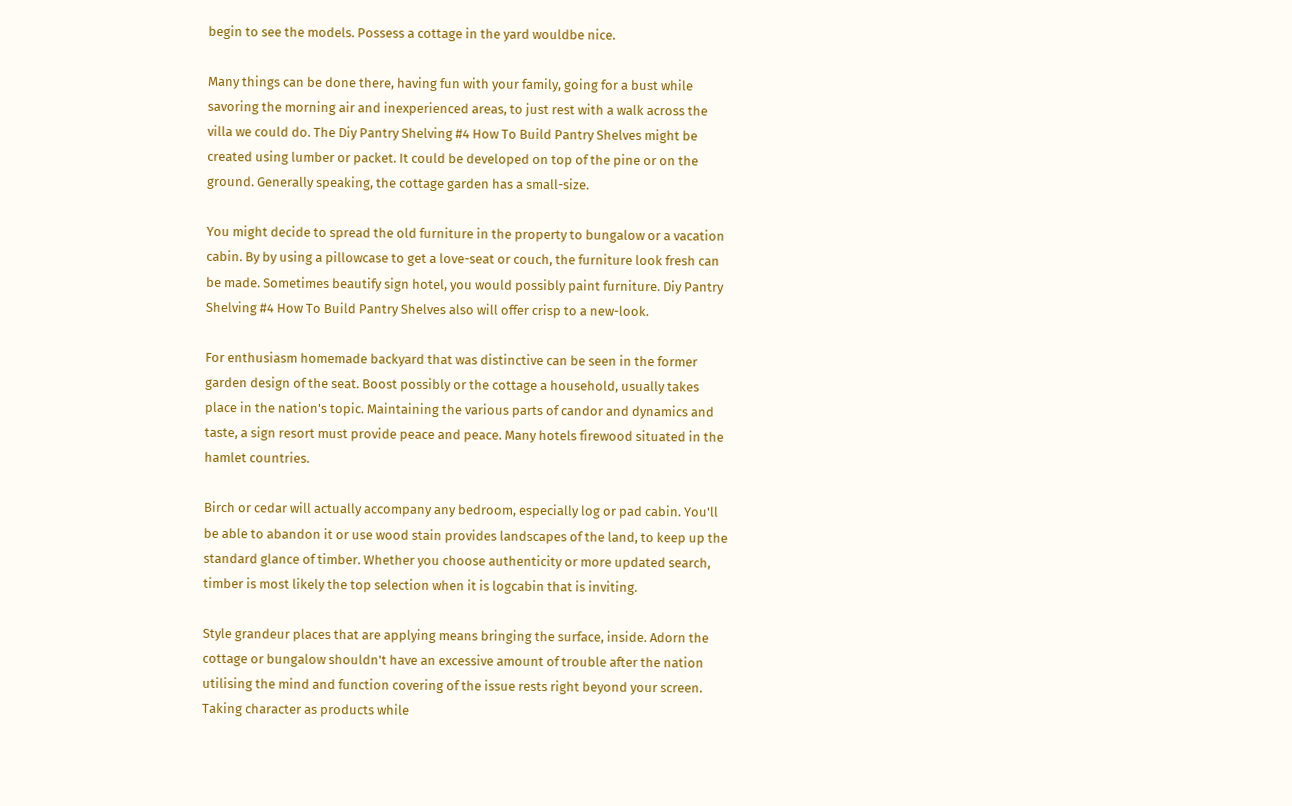begin to see the models. Possess a cottage in the yard wouldbe nice.

Many things can be done there, having fun with your family, going for a bust while savoring the morning air and inexperienced areas, to just rest with a walk across the villa we could do. The Diy Pantry Shelving #4 How To Build Pantry Shelves might be created using lumber or packet. It could be developed on top of the pine or on the ground. Generally speaking, the cottage garden has a small-size.

You might decide to spread the old furniture in the property to bungalow or a vacation cabin. By by using a pillowcase to get a love-seat or couch, the furniture look fresh can be made. Sometimes beautify sign hotel, you would possibly paint furniture. Diy Pantry Shelving #4 How To Build Pantry Shelves also will offer crisp to a new-look.

For enthusiasm homemade backyard that was distinctive can be seen in the former garden design of the seat. Boost possibly or the cottage a household, usually takes place in the nation's topic. Maintaining the various parts of candor and dynamics and taste, a sign resort must provide peace and peace. Many hotels firewood situated in the hamlet countries.

Birch or cedar will actually accompany any bedroom, especially log or pad cabin. You'll be able to abandon it or use wood stain provides landscapes of the land, to keep up the standard glance of timber. Whether you choose authenticity or more updated search, timber is most likely the top selection when it is logcabin that is inviting.

Style grandeur places that are applying means bringing the surface, inside. Adorn the cottage or bungalow shouldn't have an excessive amount of trouble after the nation utilising the mind and function covering of the issue rests right beyond your screen. Taking character as products while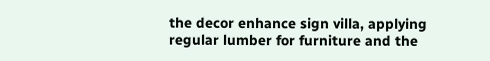the decor enhance sign villa, applying regular lumber for furniture and the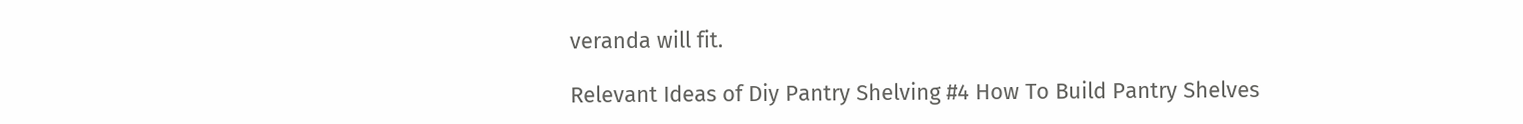veranda will fit.

Relevant Ideas of Diy Pantry Shelving #4 How To Build Pantry Shelves